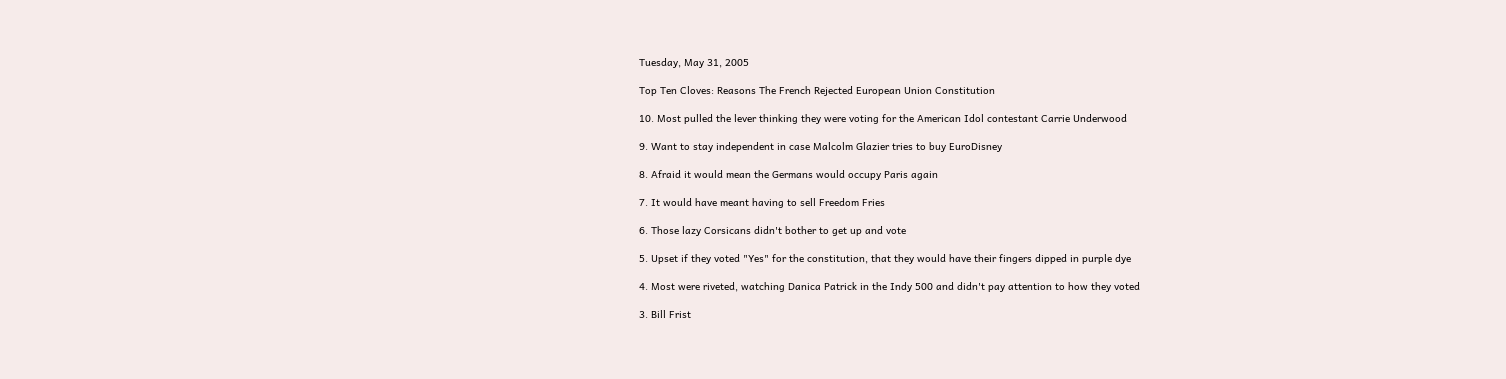Tuesday, May 31, 2005

Top Ten Cloves: Reasons The French Rejected European Union Constitution

10. Most pulled the lever thinking they were voting for the American Idol contestant Carrie Underwood

9. Want to stay independent in case Malcolm Glazier tries to buy EuroDisney

8. Afraid it would mean the Germans would occupy Paris again

7. It would have meant having to sell Freedom Fries

6. Those lazy Corsicans didn't bother to get up and vote

5. Upset if they voted "Yes" for the constitution, that they would have their fingers dipped in purple dye

4. Most were riveted, watching Danica Patrick in the Indy 500 and didn't pay attention to how they voted

3. Bill Frist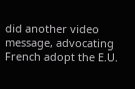did another video message, advocating French adopt the E.U.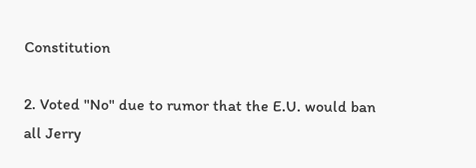Constitution

2. Voted "No" due to rumor that the E.U. would ban all Jerry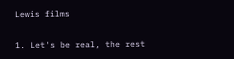Lewis films

1. Let's be real, the rest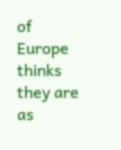of Europe thinks they are as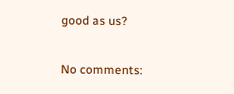good as us?

No comments: